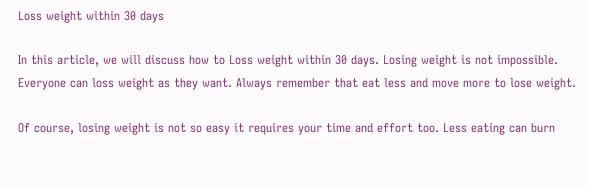Loss weight within 30 days

In this article, we will discuss how to Loss weight within 30 days. Losing weight is not impossible. Everyone can loss weight as they want. Always remember that eat less and move more to lose weight.

Of course, losing weight is not so easy it requires your time and effort too. Less eating can burn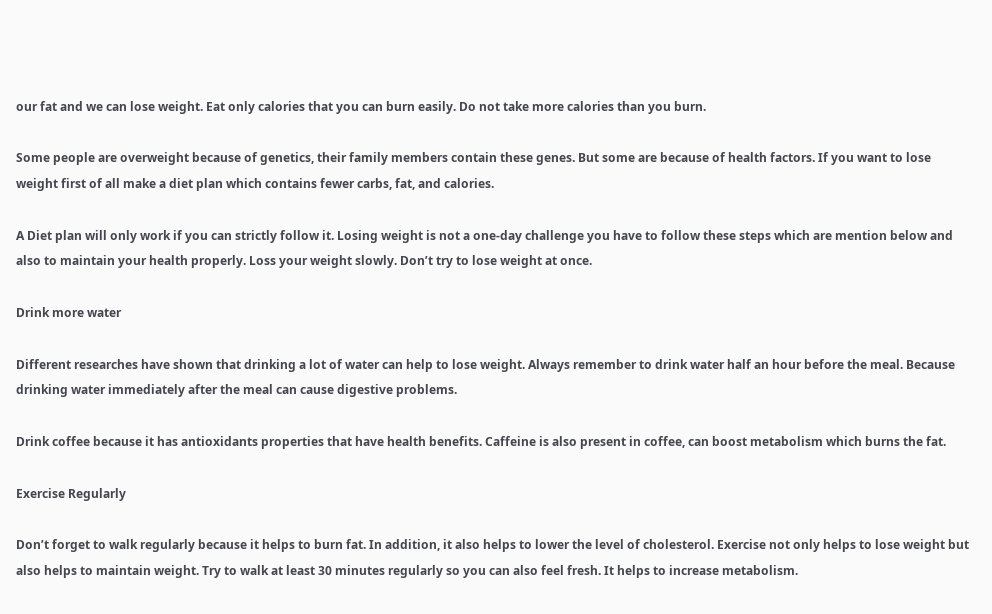our fat and we can lose weight. Eat only calories that you can burn easily. Do not take more calories than you burn.

Some people are overweight because of genetics, their family members contain these genes. But some are because of health factors. If you want to lose weight first of all make a diet plan which contains fewer carbs, fat, and calories.

A Diet plan will only work if you can strictly follow it. Losing weight is not a one-day challenge you have to follow these steps which are mention below and also to maintain your health properly. Loss your weight slowly. Don’t try to lose weight at once.

Drink more water

Different researches have shown that drinking a lot of water can help to lose weight. Always remember to drink water half an hour before the meal. Because drinking water immediately after the meal can cause digestive problems.

Drink coffee because it has antioxidants properties that have health benefits. Caffeine is also present in coffee, can boost metabolism which burns the fat.

Exercise Regularly

Don’t forget to walk regularly because it helps to burn fat. In addition, it also helps to lower the level of cholesterol. Exercise not only helps to lose weight but also helps to maintain weight. Try to walk at least 30 minutes regularly so you can also feel fresh. It helps to increase metabolism.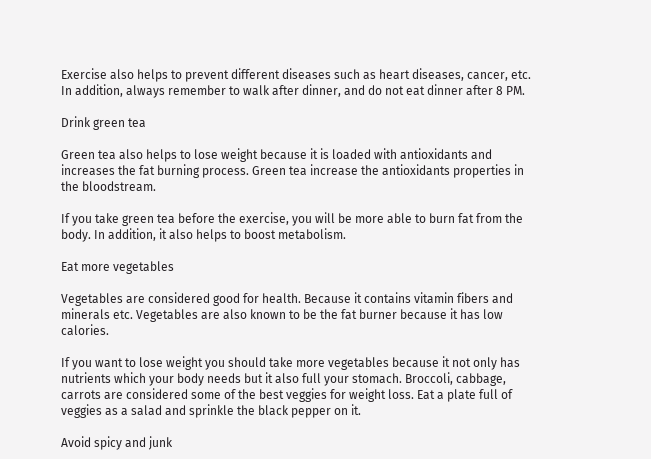Exercise also helps to prevent different diseases such as heart diseases, cancer, etc. In addition, always remember to walk after dinner, and do not eat dinner after 8 PM.

Drink green tea

Green tea also helps to lose weight because it is loaded with antioxidants and increases the fat burning process. Green tea increase the antioxidants properties in the bloodstream.

If you take green tea before the exercise, you will be more able to burn fat from the body. In addition, it also helps to boost metabolism.

Eat more vegetables

Vegetables are considered good for health. Because it contains vitamin fibers and minerals etc. Vegetables are also known to be the fat burner because it has low calories.

If you want to lose weight you should take more vegetables because it not only has nutrients which your body needs but it also full your stomach. Broccoli, cabbage, carrots are considered some of the best veggies for weight loss. Eat a plate full of veggies as a salad and sprinkle the black pepper on it.

Avoid spicy and junk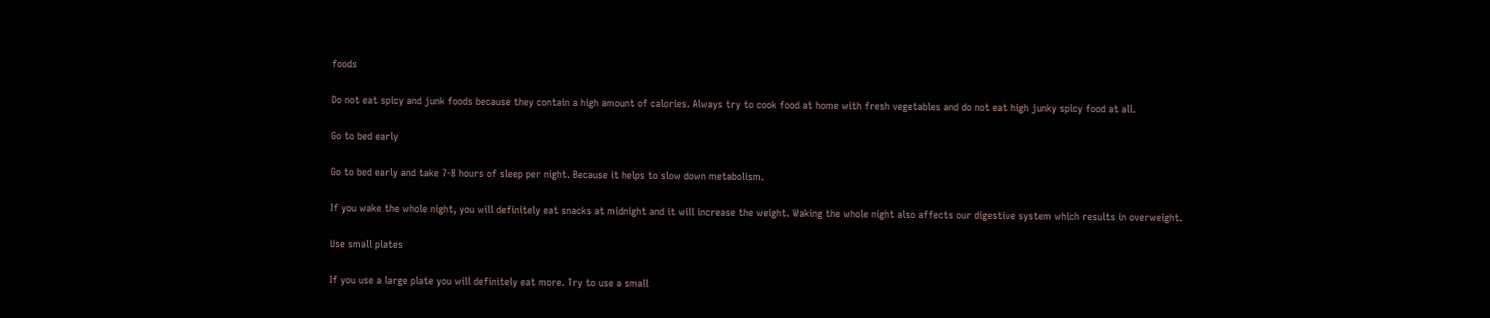foods

Do not eat spicy and junk foods because they contain a high amount of calories. Always try to cook food at home with fresh vegetables and do not eat high junky spicy food at all.

Go to bed early

Go to bed early and take 7-8 hours of sleep per night. Because it helps to slow down metabolism.

If you wake the whole night, you will definitely eat snacks at midnight and it will increase the weight. Waking the whole night also affects our digestive system which results in overweight.

Use small plates

If you use a large plate you will definitely eat more. Try to use a small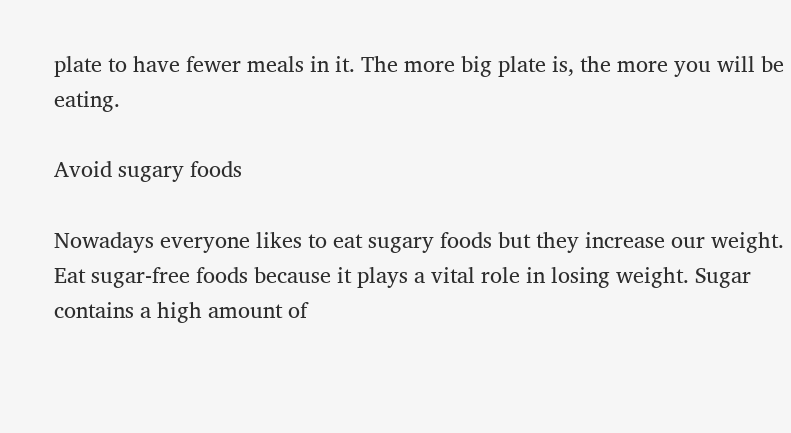plate to have fewer meals in it. The more big plate is, the more you will be eating.

Avoid sugary foods

Nowadays everyone likes to eat sugary foods but they increase our weight. Eat sugar-free foods because it plays a vital role in losing weight. Sugar contains a high amount of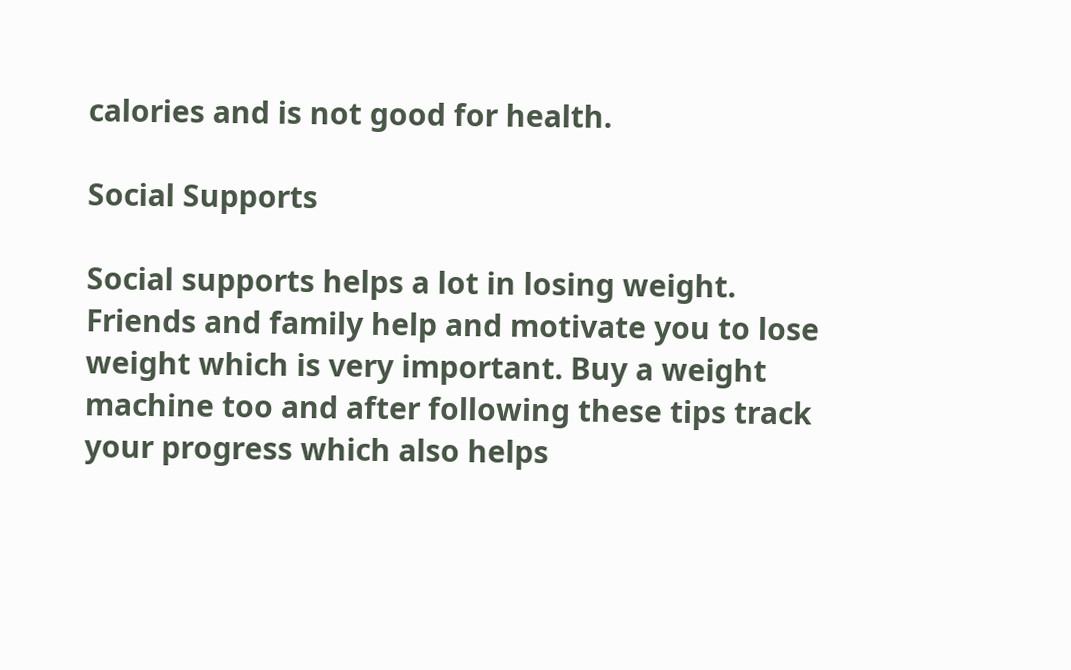calories and is not good for health.

Social Supports

Social supports helps a lot in losing weight. Friends and family help and motivate you to lose weight which is very important. Buy a weight machine too and after following these tips track your progress which also helps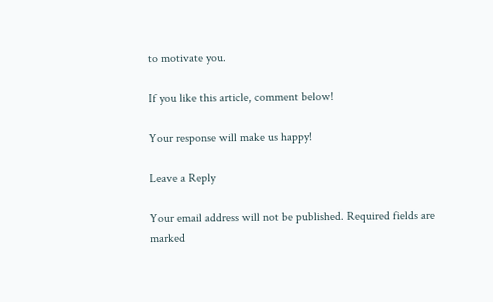to motivate you.

If you like this article, comment below!

Your response will make us happy!

Leave a Reply

Your email address will not be published. Required fields are marked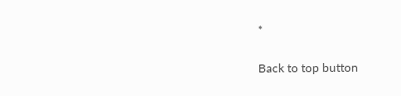*

Back to top button